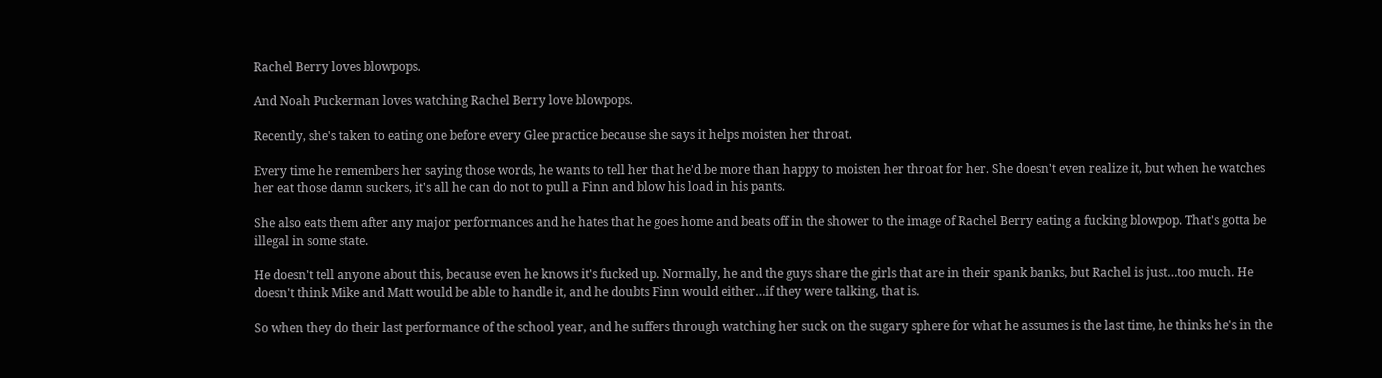Rachel Berry loves blowpops.

And Noah Puckerman loves watching Rachel Berry love blowpops.

Recently, she's taken to eating one before every Glee practice because she says it helps moisten her throat.

Every time he remembers her saying those words, he wants to tell her that he'd be more than happy to moisten her throat for her. She doesn't even realize it, but when he watches her eat those damn suckers, it's all he can do not to pull a Finn and blow his load in his pants.

She also eats them after any major performances and he hates that he goes home and beats off in the shower to the image of Rachel Berry eating a fucking blowpop. That's gotta be illegal in some state.

He doesn't tell anyone about this, because even he knows it's fucked up. Normally, he and the guys share the girls that are in their spank banks, but Rachel is just…too much. He doesn't think Mike and Matt would be able to handle it, and he doubts Finn would either…if they were talking, that is.

So when they do their last performance of the school year, and he suffers through watching her suck on the sugary sphere for what he assumes is the last time, he thinks he's in the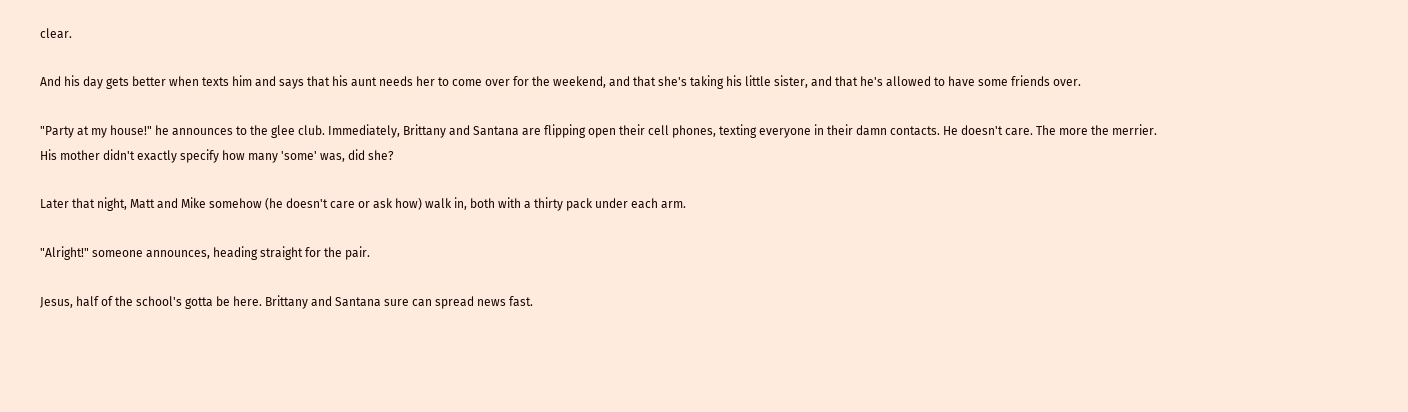clear.

And his day gets better when texts him and says that his aunt needs her to come over for the weekend, and that she's taking his little sister, and that he's allowed to have some friends over.

"Party at my house!" he announces to the glee club. Immediately, Brittany and Santana are flipping open their cell phones, texting everyone in their damn contacts. He doesn't care. The more the merrier. His mother didn't exactly specify how many 'some' was, did she?

Later that night, Matt and Mike somehow (he doesn't care or ask how) walk in, both with a thirty pack under each arm.

"Alright!" someone announces, heading straight for the pair.

Jesus, half of the school's gotta be here. Brittany and Santana sure can spread news fast.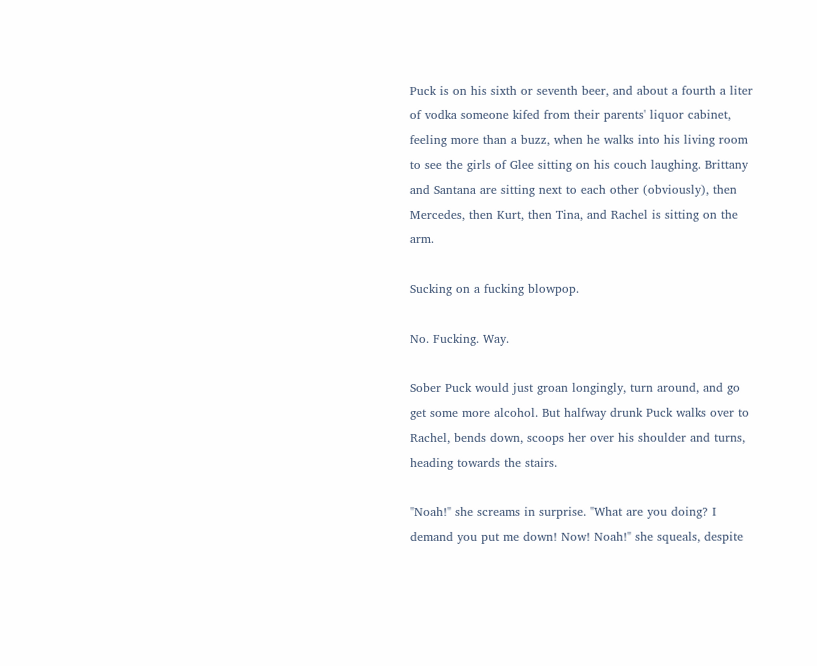Puck is on his sixth or seventh beer, and about a fourth a liter of vodka someone kifed from their parents' liquor cabinet, feeling more than a buzz, when he walks into his living room to see the girls of Glee sitting on his couch laughing. Brittany and Santana are sitting next to each other (obviously), then Mercedes, then Kurt, then Tina, and Rachel is sitting on the arm.

Sucking on a fucking blowpop.

No. Fucking. Way.

Sober Puck would just groan longingly, turn around, and go get some more alcohol. But halfway drunk Puck walks over to Rachel, bends down, scoops her over his shoulder and turns, heading towards the stairs.

"Noah!" she screams in surprise. "What are you doing? I demand you put me down! Now! Noah!" she squeals, despite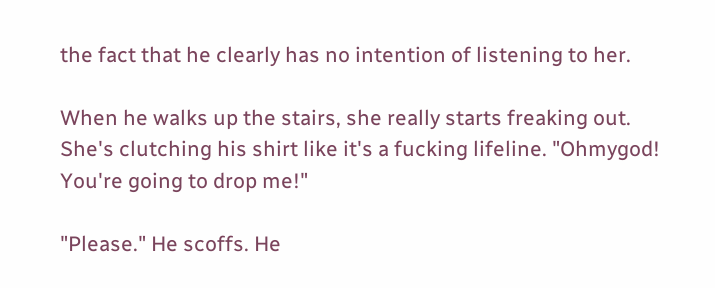the fact that he clearly has no intention of listening to her.

When he walks up the stairs, she really starts freaking out. She's clutching his shirt like it's a fucking lifeline. "Ohmygod! You're going to drop me!"

"Please." He scoffs. He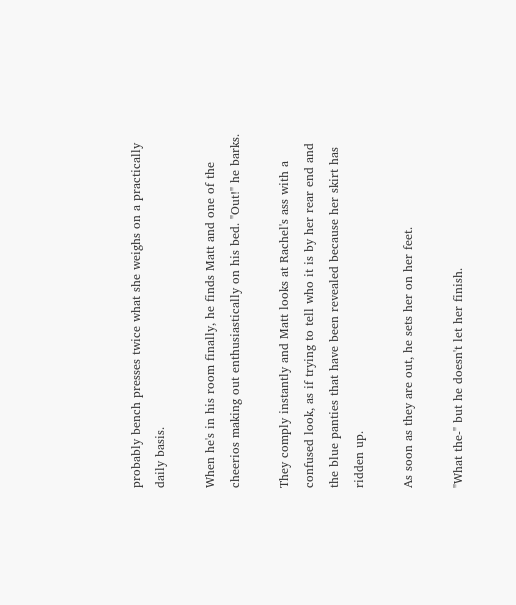probably bench presses twice what she weighs on a practically daily basis.

When he's in his room finally, he finds Matt and one of the cheerios making out enthusiastically on his bed. "Out!" he barks.

They comply instantly and Matt looks at Rachel's ass with a confused look, as if trying to tell who it is by her rear end and the blue panties that have been revealed because her skirt has ridden up.

As soon as they are out, he sets her on her feet.

"What the-" but he doesn't let her finish.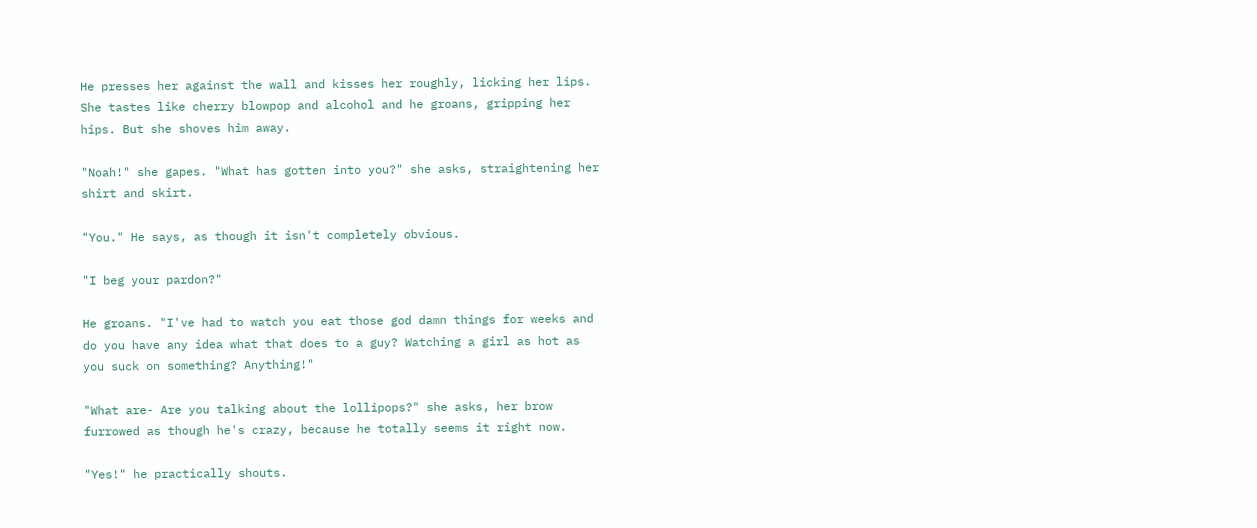He presses her against the wall and kisses her roughly, licking her lips. She tastes like cherry blowpop and alcohol and he groans, gripping her hips. But she shoves him away.

"Noah!" she gapes. "What has gotten into you?" she asks, straightening her shirt and skirt.

"You." He says, as though it isn't completely obvious.

"I beg your pardon?"

He groans. "I've had to watch you eat those god damn things for weeks and do you have any idea what that does to a guy? Watching a girl as hot as you suck on something? Anything!"

"What are- Are you talking about the lollipops?" she asks, her brow furrowed as though he's crazy, because he totally seems it right now.

"Yes!" he practically shouts.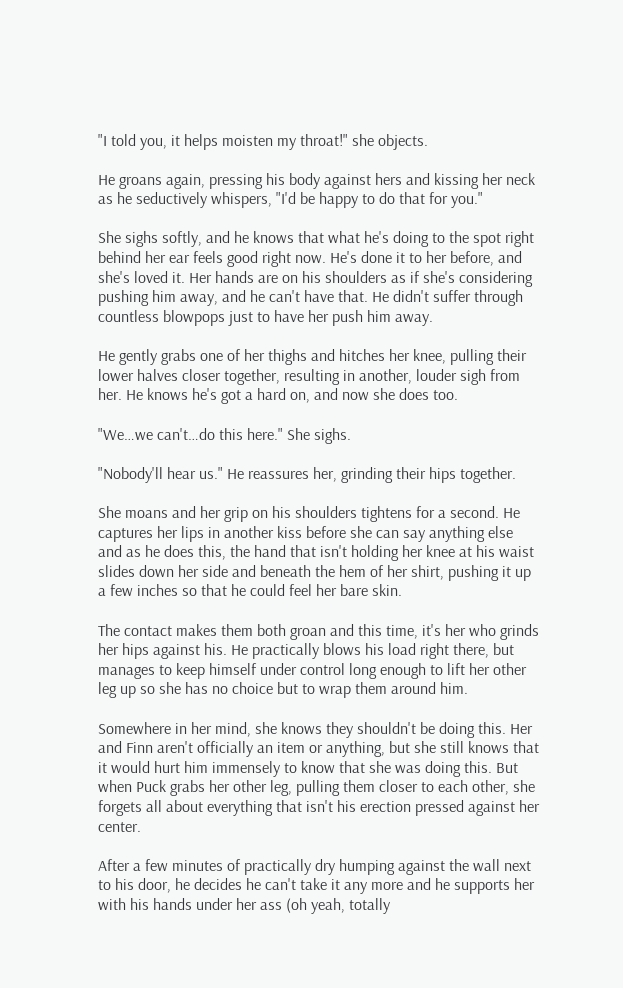"I told you, it helps moisten my throat!" she objects.

He groans again, pressing his body against hers and kissing her neck as he seductively whispers, "I'd be happy to do that for you."

She sighs softly, and he knows that what he's doing to the spot right behind her ear feels good right now. He's done it to her before, and she's loved it. Her hands are on his shoulders as if she's considering pushing him away, and he can't have that. He didn't suffer through countless blowpops just to have her push him away.

He gently grabs one of her thighs and hitches her knee, pulling their lower halves closer together, resulting in another, louder sigh from her. He knows he's got a hard on, and now she does too.

"We…we can't…do this here." She sighs.

"Nobody'll hear us." He reassures her, grinding their hips together.

She moans and her grip on his shoulders tightens for a second. He captures her lips in another kiss before she can say anything else and as he does this, the hand that isn't holding her knee at his waist slides down her side and beneath the hem of her shirt, pushing it up a few inches so that he could feel her bare skin.

The contact makes them both groan and this time, it's her who grinds her hips against his. He practically blows his load right there, but manages to keep himself under control long enough to lift her other leg up so she has no choice but to wrap them around him.

Somewhere in her mind, she knows they shouldn't be doing this. Her and Finn aren't officially an item or anything, but she still knows that it would hurt him immensely to know that she was doing this. But when Puck grabs her other leg, pulling them closer to each other, she forgets all about everything that isn't his erection pressed against her center.

After a few minutes of practically dry humping against the wall next to his door, he decides he can't take it any more and he supports her with his hands under her ass (oh yeah, totally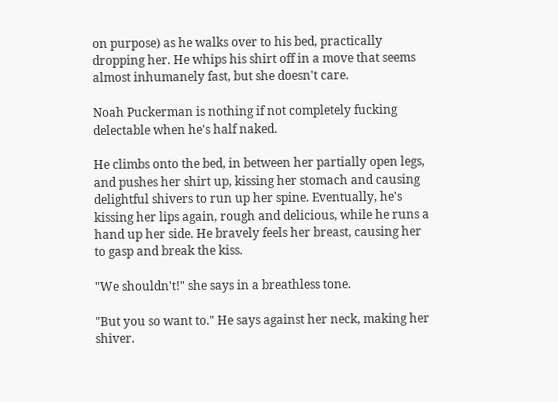on purpose) as he walks over to his bed, practically dropping her. He whips his shirt off in a move that seems almost inhumanely fast, but she doesn't care.

Noah Puckerman is nothing if not completely fucking delectable when he's half naked.

He climbs onto the bed, in between her partially open legs, and pushes her shirt up, kissing her stomach and causing delightful shivers to run up her spine. Eventually, he's kissing her lips again, rough and delicious, while he runs a hand up her side. He bravely feels her breast, causing her to gasp and break the kiss.

"We shouldn't!" she says in a breathless tone.

"But you so want to." He says against her neck, making her shiver.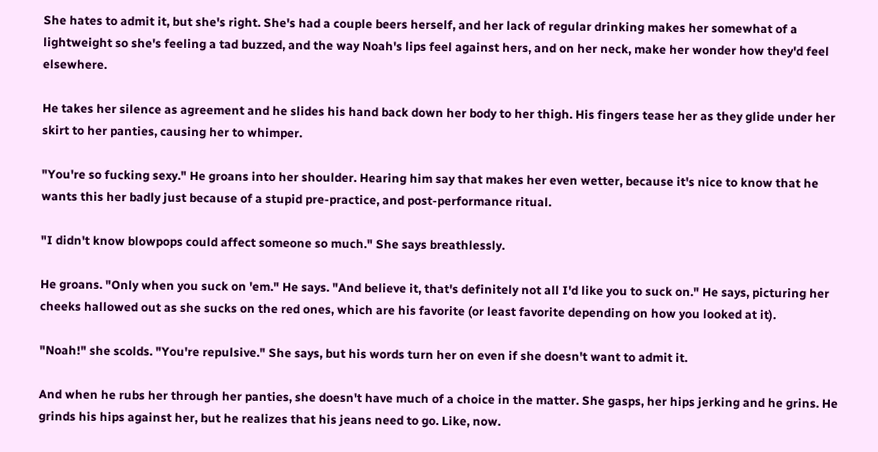She hates to admit it, but she's right. She's had a couple beers herself, and her lack of regular drinking makes her somewhat of a lightweight so she's feeling a tad buzzed, and the way Noah's lips feel against hers, and on her neck, make her wonder how they'd feel elsewhere.

He takes her silence as agreement and he slides his hand back down her body to her thigh. His fingers tease her as they glide under her skirt to her panties, causing her to whimper.

"You're so fucking sexy." He groans into her shoulder. Hearing him say that makes her even wetter, because it's nice to know that he wants this her badly just because of a stupid pre-practice, and post-performance ritual.

"I didn't know blowpops could affect someone so much." She says breathlessly.

He groans. "Only when you suck on 'em." He says. "And believe it, that's definitely not all I'd like you to suck on." He says, picturing her cheeks hallowed out as she sucks on the red ones, which are his favorite (or least favorite depending on how you looked at it).

"Noah!" she scolds. "You're repulsive." She says, but his words turn her on even if she doesn't want to admit it.

And when he rubs her through her panties, she doesn't have much of a choice in the matter. She gasps, her hips jerking and he grins. He grinds his hips against her, but he realizes that his jeans need to go. Like, now.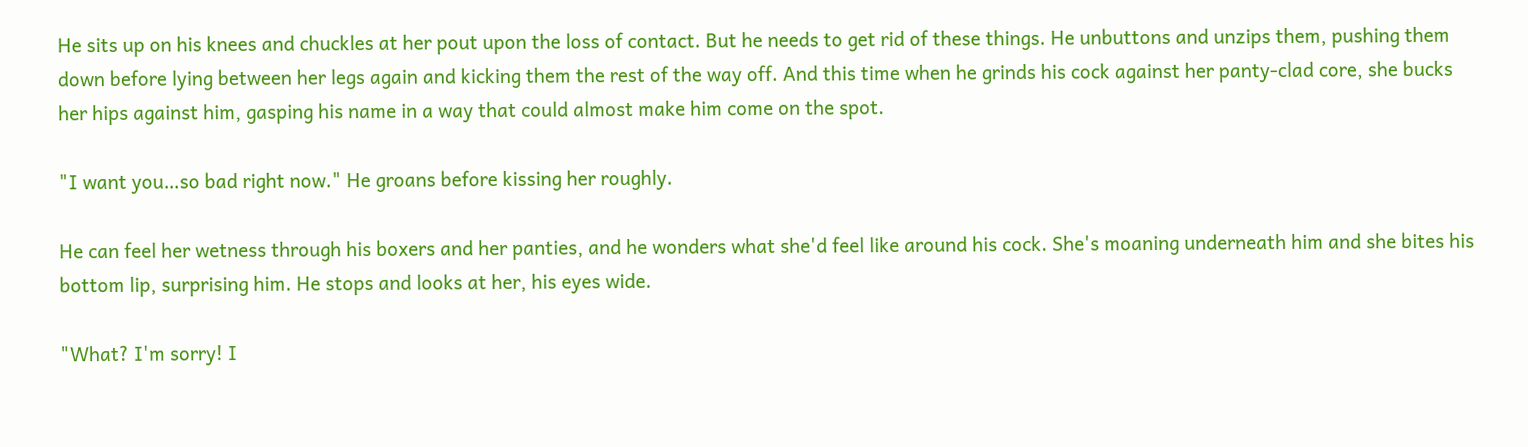He sits up on his knees and chuckles at her pout upon the loss of contact. But he needs to get rid of these things. He unbuttons and unzips them, pushing them down before lying between her legs again and kicking them the rest of the way off. And this time when he grinds his cock against her panty-clad core, she bucks her hips against him, gasping his name in a way that could almost make him come on the spot.

"I want you…so bad right now." He groans before kissing her roughly.

He can feel her wetness through his boxers and her panties, and he wonders what she'd feel like around his cock. She's moaning underneath him and she bites his bottom lip, surprising him. He stops and looks at her, his eyes wide.

"What? I'm sorry! I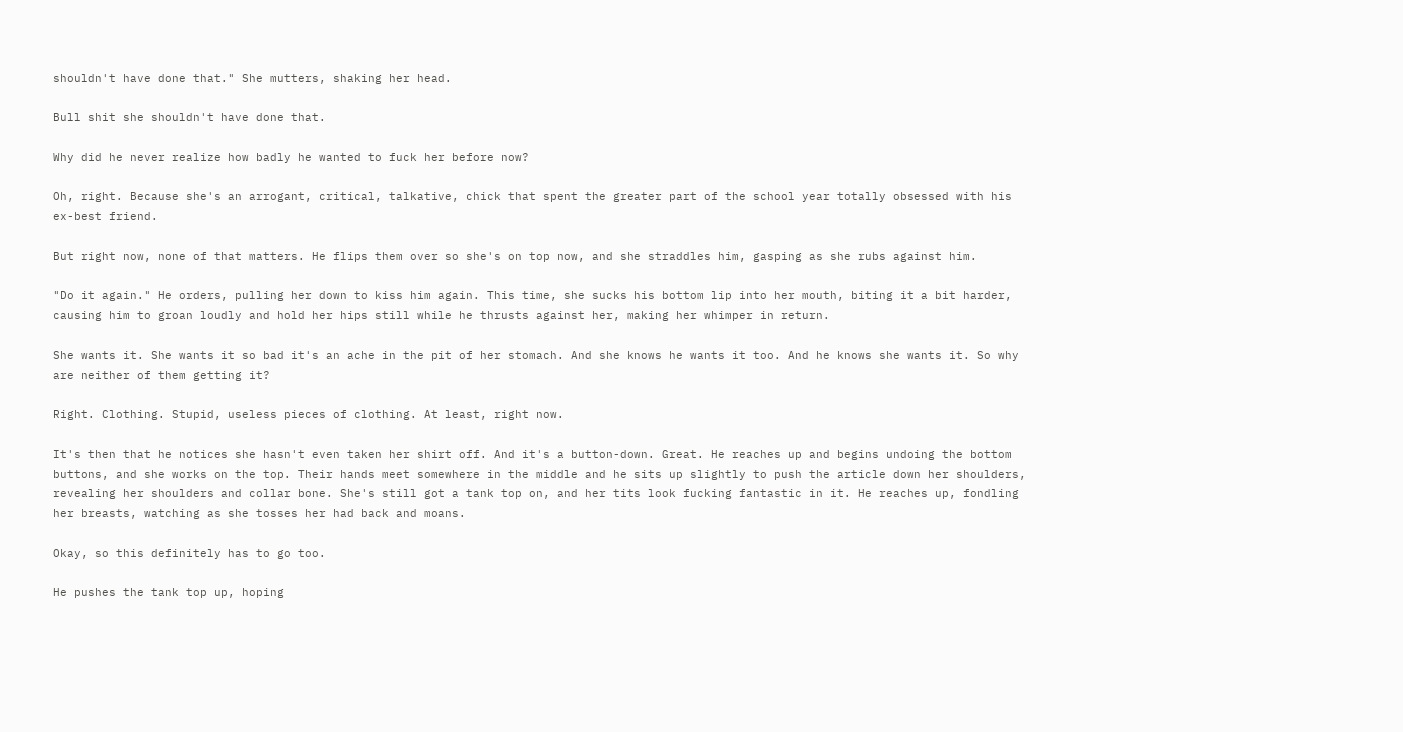shouldn't have done that." She mutters, shaking her head.

Bull shit she shouldn't have done that.

Why did he never realize how badly he wanted to fuck her before now?

Oh, right. Because she's an arrogant, critical, talkative, chick that spent the greater part of the school year totally obsessed with his ex-best friend.

But right now, none of that matters. He flips them over so she's on top now, and she straddles him, gasping as she rubs against him.

"Do it again." He orders, pulling her down to kiss him again. This time, she sucks his bottom lip into her mouth, biting it a bit harder, causing him to groan loudly and hold her hips still while he thrusts against her, making her whimper in return.

She wants it. She wants it so bad it's an ache in the pit of her stomach. And she knows he wants it too. And he knows she wants it. So why are neither of them getting it?

Right. Clothing. Stupid, useless pieces of clothing. At least, right now.

It's then that he notices she hasn't even taken her shirt off. And it's a button-down. Great. He reaches up and begins undoing the bottom buttons, and she works on the top. Their hands meet somewhere in the middle and he sits up slightly to push the article down her shoulders, revealing her shoulders and collar bone. She's still got a tank top on, and her tits look fucking fantastic in it. He reaches up, fondling her breasts, watching as she tosses her had back and moans.

Okay, so this definitely has to go too.

He pushes the tank top up, hoping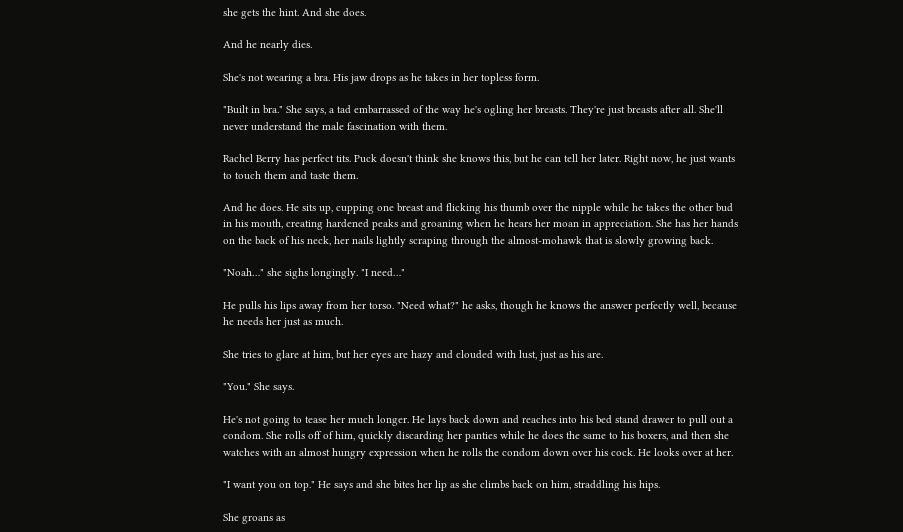she gets the hint. And she does.

And he nearly dies.

She's not wearing a bra. His jaw drops as he takes in her topless form.

"Built in bra." She says, a tad embarrassed of the way he's ogling her breasts. They're just breasts after all. She'll never understand the male fascination with them.

Rachel Berry has perfect tits. Puck doesn't think she knows this, but he can tell her later. Right now, he just wants to touch them and taste them.

And he does. He sits up, cupping one breast and flicking his thumb over the nipple while he takes the other bud in his mouth, creating hardened peaks and groaning when he hears her moan in appreciation. She has her hands on the back of his neck, her nails lightly scraping through the almost-mohawk that is slowly growing back.

"Noah…" she sighs longingly. "I need…"

He pulls his lips away from her torso. "Need what?" he asks, though he knows the answer perfectly well, because he needs her just as much.

She tries to glare at him, but her eyes are hazy and clouded with lust, just as his are.

"You." She says.

He's not going to tease her much longer. He lays back down and reaches into his bed stand drawer to pull out a condom. She rolls off of him, quickly discarding her panties while he does the same to his boxers, and then she watches with an almost hungry expression when he rolls the condom down over his cock. He looks over at her.

"I want you on top." He says and she bites her lip as she climbs back on him, straddling his hips.

She groans as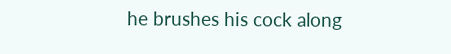he brushes his cock along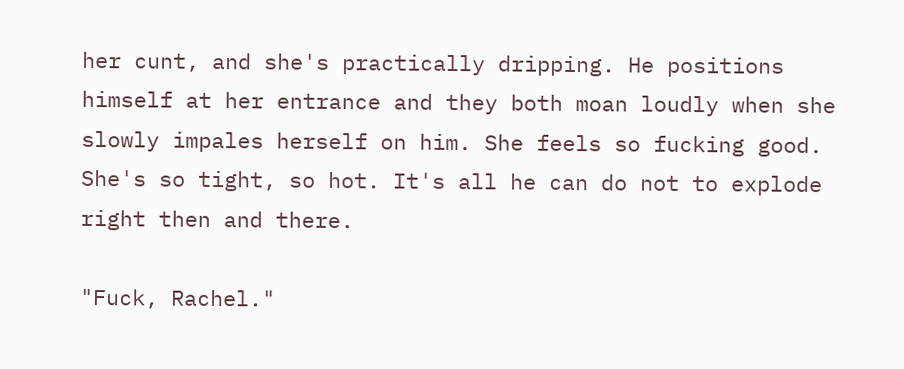her cunt, and she's practically dripping. He positions himself at her entrance and they both moan loudly when she slowly impales herself on him. She feels so fucking good. She's so tight, so hot. It's all he can do not to explode right then and there.

"Fuck, Rachel."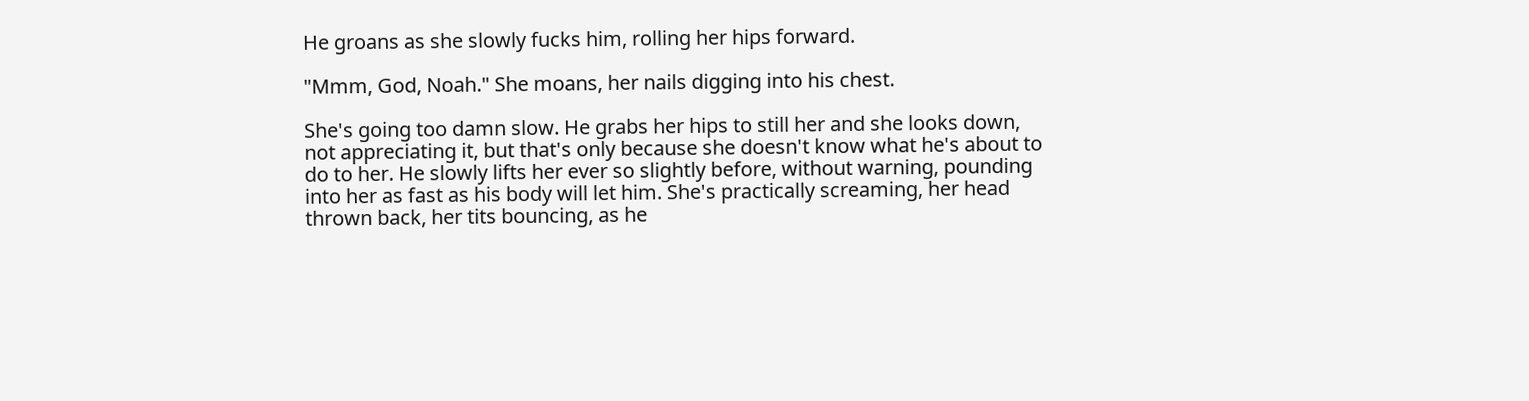He groans as she slowly fucks him, rolling her hips forward.

"Mmm, God, Noah." She moans, her nails digging into his chest.

She's going too damn slow. He grabs her hips to still her and she looks down, not appreciating it, but that's only because she doesn't know what he's about to do to her. He slowly lifts her ever so slightly before, without warning, pounding into her as fast as his body will let him. She's practically screaming, her head thrown back, her tits bouncing, as he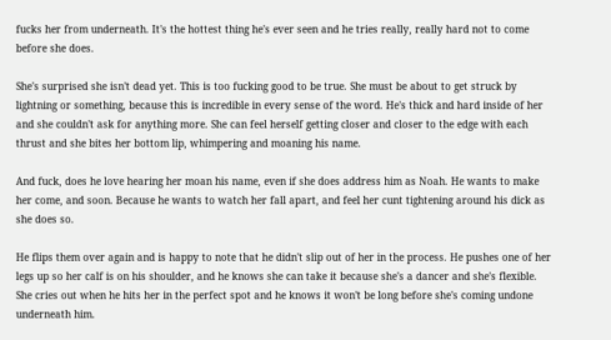fucks her from underneath. It's the hottest thing he's ever seen and he tries really, really hard not to come before she does.

She's surprised she isn't dead yet. This is too fucking good to be true. She must be about to get struck by lightning or something, because this is incredible in every sense of the word. He's thick and hard inside of her and she couldn't ask for anything more. She can feel herself getting closer and closer to the edge with each thrust and she bites her bottom lip, whimpering and moaning his name.

And fuck, does he love hearing her moan his name, even if she does address him as Noah. He wants to make her come, and soon. Because he wants to watch her fall apart, and feel her cunt tightening around his dick as she does so.

He flips them over again and is happy to note that he didn't slip out of her in the process. He pushes one of her legs up so her calf is on his shoulder, and he knows she can take it because she's a dancer and she's flexible. She cries out when he hits her in the perfect spot and he knows it won't be long before she's coming undone underneath him.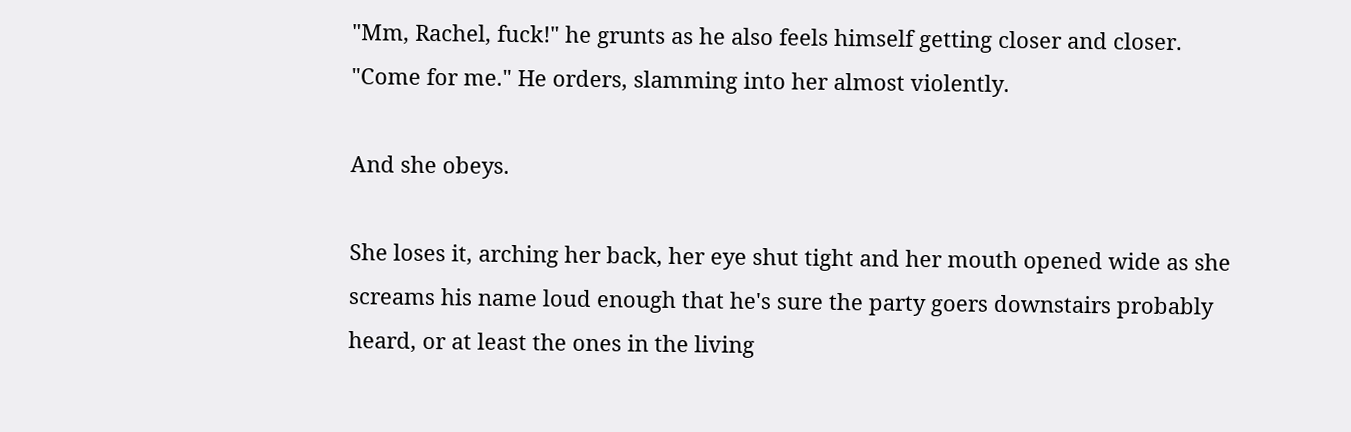"Mm, Rachel, fuck!" he grunts as he also feels himself getting closer and closer. "Come for me." He orders, slamming into her almost violently.

And she obeys.

She loses it, arching her back, her eye shut tight and her mouth opened wide as she screams his name loud enough that he's sure the party goers downstairs probably heard, or at least the ones in the living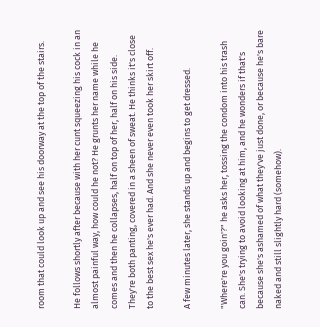room that could look up and see his doorway at the top of the stairs.

He follows shortly after because with her cunt squeezing his cock in an almost painful way, how could he not? He grunts her name while he comes and then he collapses, half on top of her, half on his side. They're both panting, covered in a sheen of sweat. He thinks it's close to the best sex he's ever had. And she never even took her skirt off.

A few minutes later, she stands up and begins to get dressed.

"Where're you goin'?" he asks her, tossing the condom into his trash can. She's trying to avoid looking at him, and he wonders if that's because she's ashamed of what they've just done, or because he's bare naked and still slightly hard (somehow).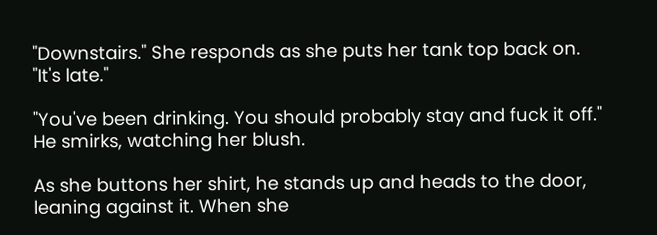"Downstairs." She responds as she puts her tank top back on. "It's late."

"You've been drinking. You should probably stay and fuck it off." He smirks, watching her blush.

As she buttons her shirt, he stands up and heads to the door, leaning against it. When she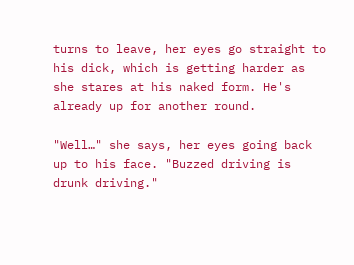turns to leave, her eyes go straight to his dick, which is getting harder as she stares at his naked form. He's already up for another round.

"Well…" she says, her eyes going back up to his face. "Buzzed driving is drunk driving."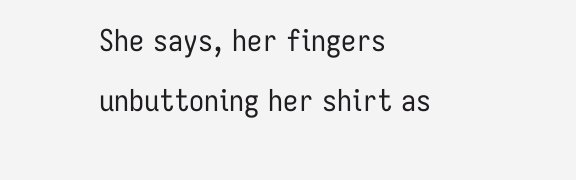She says, her fingers unbuttoning her shirt as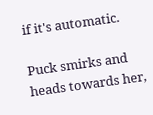if it's automatic.

Puck smirks and heads towards her,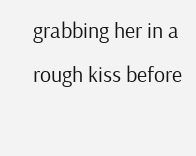grabbing her in a rough kiss before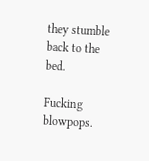they stumble back to the bed.

Fucking blowpops.